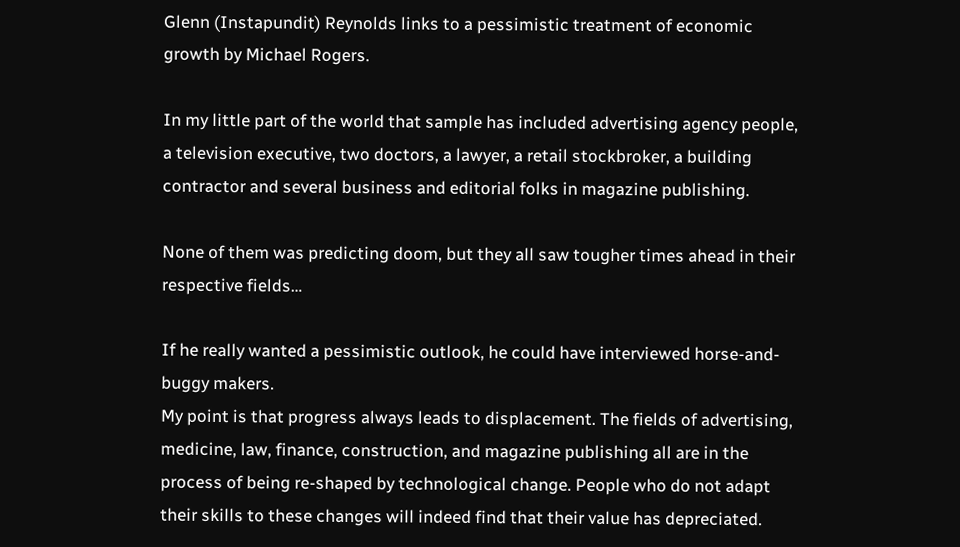Glenn (Instapundit) Reynolds links to a pessimistic treatment of economic growth by Michael Rogers.

In my little part of the world that sample has included advertising agency people, a television executive, two doctors, a lawyer, a retail stockbroker, a building contractor and several business and editorial folks in magazine publishing.

None of them was predicting doom, but they all saw tougher times ahead in their respective fields…

If he really wanted a pessimistic outlook, he could have interviewed horse-and-buggy makers.
My point is that progress always leads to displacement. The fields of advertising, medicine, law, finance, construction, and magazine publishing all are in the process of being re-shaped by technological change. People who do not adapt their skills to these changes will indeed find that their value has depreciated.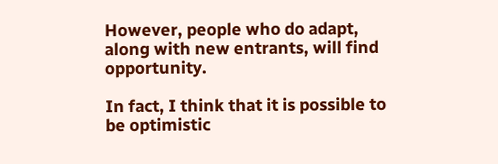However, people who do adapt, along with new entrants, will find opportunity.

In fact, I think that it is possible to be optimistic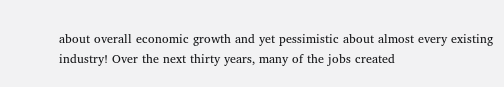about overall economic growth and yet pessimistic about almost every existing industry! Over the next thirty years, many of the jobs created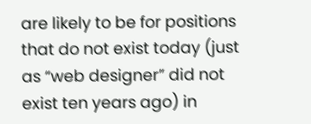are likely to be for positions that do not exist today (just as “web designer” did not exist ten years ago) in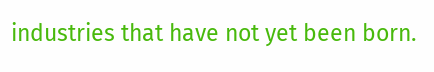industries that have not yet been born.